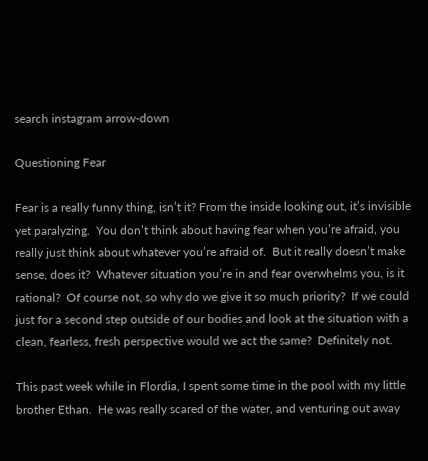search instagram arrow-down

Questioning Fear

Fear is a really funny thing, isn’t it? From the inside looking out, it’s invisible yet paralyzing.  You don’t think about having fear when you’re afraid, you really just think about whatever you’re afraid of.  But it really doesn’t make sense, does it?  Whatever situation you’re in and fear overwhelms you, is it rational?  Of course not, so why do we give it so much priority?  If we could just for a second step outside of our bodies and look at the situation with a clean, fearless, fresh perspective would we act the same?  Definitely not.

This past week while in Flordia, I spent some time in the pool with my little brother Ethan.  He was really scared of the water, and venturing out away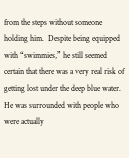from the steps without someone holding him.  Despite being equipped with “swimmies,” he still seemed certain that there was a very real risk of getting lost under the deep blue water.  He was surrounded with people who were actually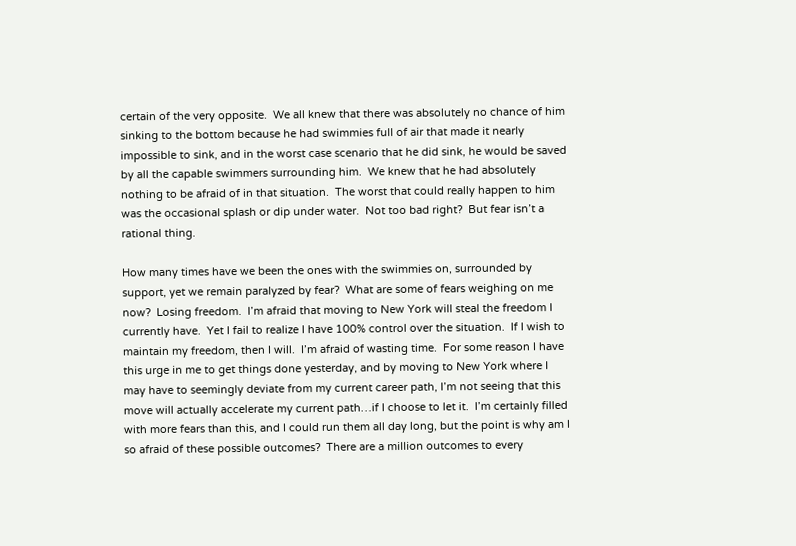certain of the very opposite.  We all knew that there was absolutely no chance of him sinking to the bottom because he had swimmies full of air that made it nearly impossible to sink, and in the worst case scenario that he did sink, he would be saved by all the capable swimmers surrounding him.  We knew that he had absolutely nothing to be afraid of in that situation.  The worst that could really happen to him was the occasional splash or dip under water.  Not too bad right?  But fear isn’t a rational thing.

How many times have we been the ones with the swimmies on, surrounded by support, yet we remain paralyzed by fear?  What are some of fears weighing on me now?  Losing freedom.  I’m afraid that moving to New York will steal the freedom I currently have.  Yet I fail to realize I have 100% control over the situation.  If I wish to maintain my freedom, then I will.  I’m afraid of wasting time.  For some reason I have this urge in me to get things done yesterday, and by moving to New York where I may have to seemingly deviate from my current career path, I’m not seeing that this move will actually accelerate my current path…if I choose to let it.  I’m certainly filled with more fears than this, and I could run them all day long, but the point is why am I so afraid of these possible outcomes?  There are a million outcomes to every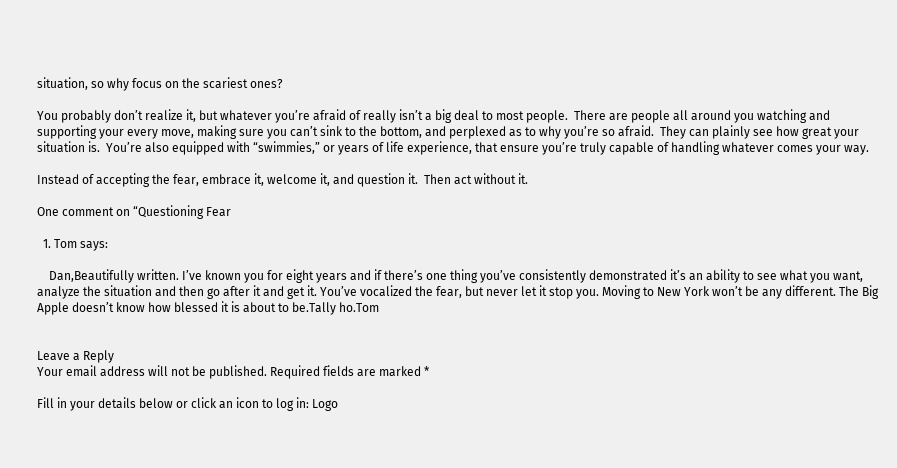situation, so why focus on the scariest ones?

You probably don’t realize it, but whatever you’re afraid of really isn’t a big deal to most people.  There are people all around you watching and supporting your every move, making sure you can’t sink to the bottom, and perplexed as to why you’re so afraid.  They can plainly see how great your situation is.  You’re also equipped with “swimmies,” or years of life experience, that ensure you’re truly capable of handling whatever comes your way.

Instead of accepting the fear, embrace it, welcome it, and question it.  Then act without it.

One comment on “Questioning Fear

  1. Tom says:

    Dan,Beautifully written. I’ve known you for eight years and if there’s one thing you’ve consistently demonstrated it’s an ability to see what you want, analyze the situation and then go after it and get it. You’ve vocalized the fear, but never let it stop you. Moving to New York won’t be any different. The Big Apple doesn’t know how blessed it is about to be.Tally ho.Tom


Leave a Reply
Your email address will not be published. Required fields are marked *

Fill in your details below or click an icon to log in: Logo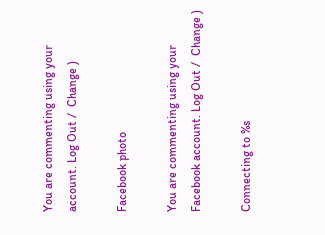You are commenting using your account. Log Out /  Change )

Facebook photo

You are commenting using your Facebook account. Log Out /  Change )

Connecting to %s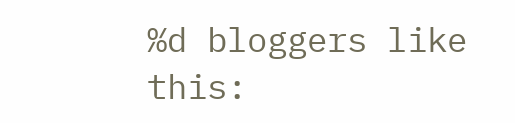%d bloggers like this: